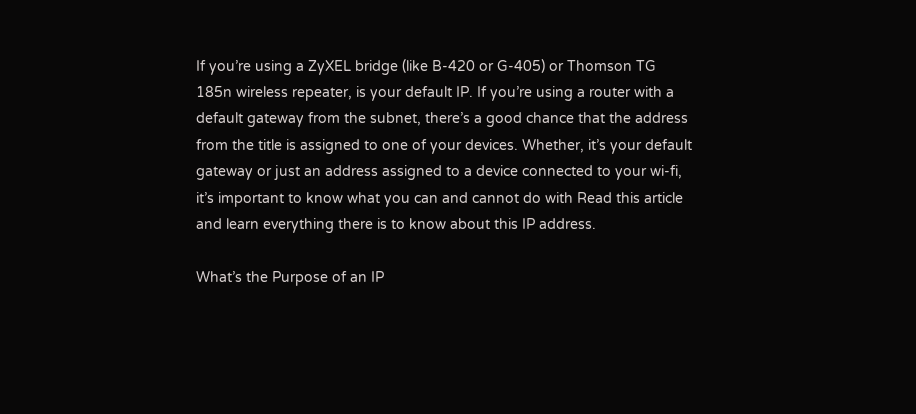If you’re using a ZyXEL bridge (like B-420 or G-405) or Thomson TG 185n wireless repeater, is your default IP. If you’re using a router with a default gateway from the subnet, there’s a good chance that the address from the title is assigned to one of your devices. Whether, it’s your default gateway or just an address assigned to a device connected to your wi-fi, it’s important to know what you can and cannot do with Read this article and learn everything there is to know about this IP address.

What’s the Purpose of an IP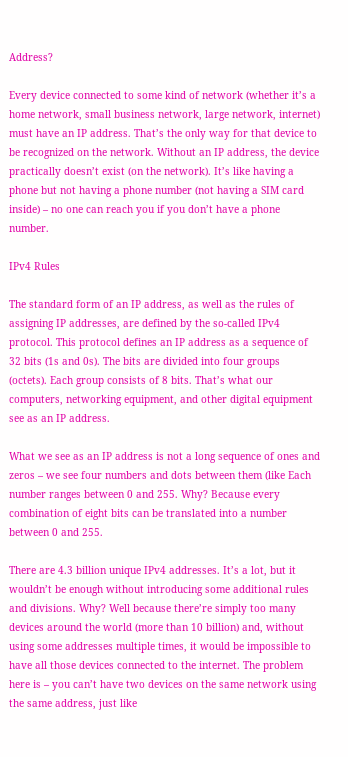Address?

Every device connected to some kind of network (whether it’s a home network, small business network, large network, internet) must have an IP address. That’s the only way for that device to be recognized on the network. Without an IP address, the device practically doesn’t exist (on the network). It’s like having a phone but not having a phone number (not having a SIM card inside) – no one can reach you if you don’t have a phone number.

IPv4 Rules

The standard form of an IP address, as well as the rules of assigning IP addresses, are defined by the so-called IPv4 protocol. This protocol defines an IP address as a sequence of 32 bits (1s and 0s). The bits are divided into four groups (octets). Each group consists of 8 bits. That’s what our computers, networking equipment, and other digital equipment see as an IP address.

What we see as an IP address is not a long sequence of ones and zeros – we see four numbers and dots between them (like Each number ranges between 0 and 255. Why? Because every combination of eight bits can be translated into a number between 0 and 255.

There are 4.3 billion unique IPv4 addresses. It’s a lot, but it wouldn’t be enough without introducing some additional rules and divisions. Why? Well because there’re simply too many devices around the world (more than 10 billion) and, without using some addresses multiple times, it would be impossible to have all those devices connected to the internet. The problem here is – you can’t have two devices on the same network using the same address, just like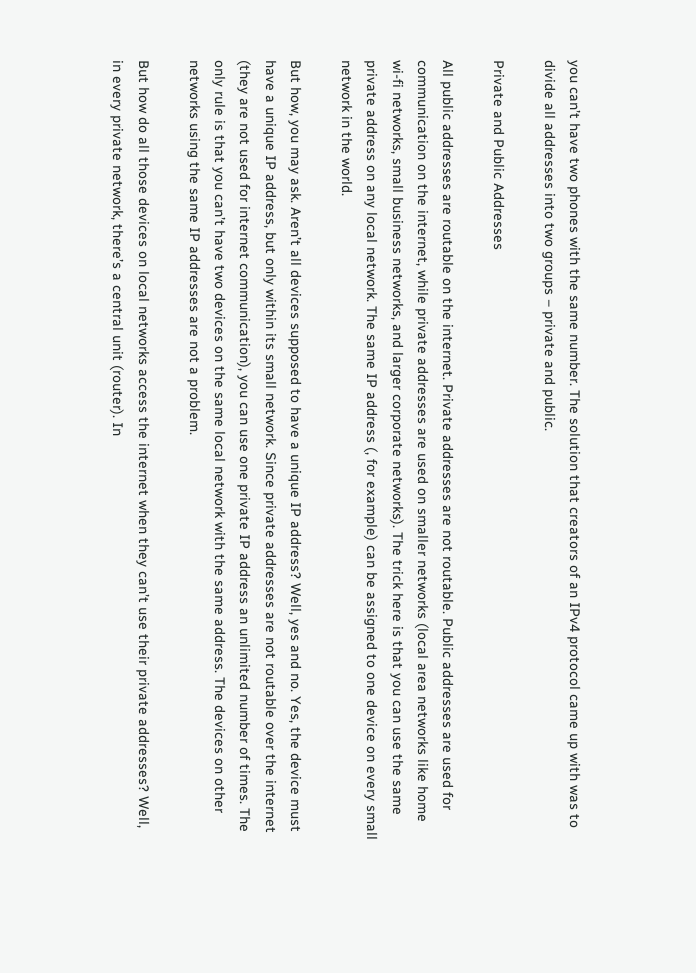you can’t have two phones with the same number. The solution that creators of an IPv4 protocol came up with was to divide all addresses into two groups – private and public.

Private and Public Addresses

All public addresses are routable on the internet. Private addresses are not routable. Public addresses are used for communication on the internet, while private addresses are used on smaller networks (local area networks like home wi-fi networks, small business networks, and larger corporate networks). The trick here is that you can use the same private address on any local network. The same IP address (, for example) can be assigned to one device on every small network in the world.

But how, you may ask. Aren’t all devices supposed to have a unique IP address? Well, yes and no. Yes, the device must have a unique IP address, but only within its small network. Since private addresses are not routable over the internet (they are not used for internet communication), you can use one private IP address an unlimited number of times. The only rule is that you can’t have two devices on the same local network with the same address. The devices on other networks using the same IP addresses are not a problem.

But how do all those devices on local networks access the internet when they can’t use their private addresses? Well, in every private network, there’s a central unit (router). In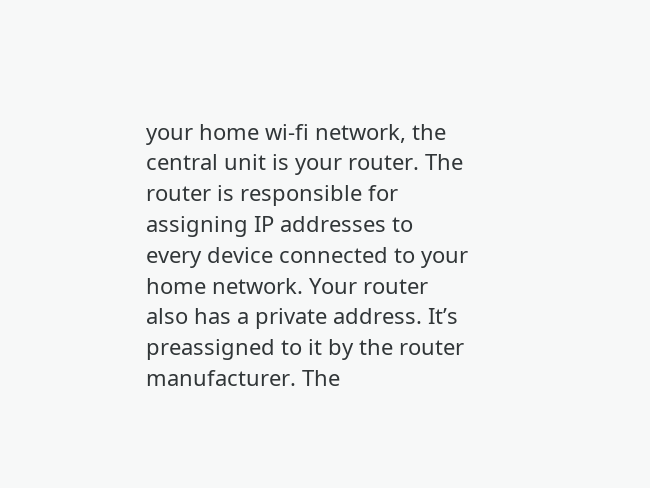your home wi-fi network, the central unit is your router. The router is responsible for assigning IP addresses to every device connected to your home network. Your router also has a private address. It’s preassigned to it by the router manufacturer. The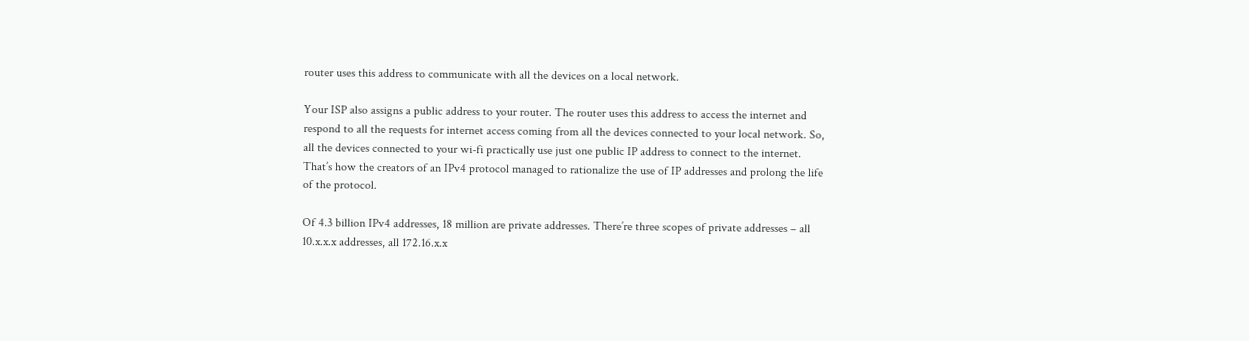router uses this address to communicate with all the devices on a local network.

Your ISP also assigns a public address to your router. The router uses this address to access the internet and respond to all the requests for internet access coming from all the devices connected to your local network. So, all the devices connected to your wi-fi practically use just one public IP address to connect to the internet. That’s how the creators of an IPv4 protocol managed to rationalize the use of IP addresses and prolong the life of the protocol.

Of 4.3 billion IPv4 addresses, 18 million are private addresses. There’re three scopes of private addresses – all 10.x.x.x addresses, all 172.16.x.x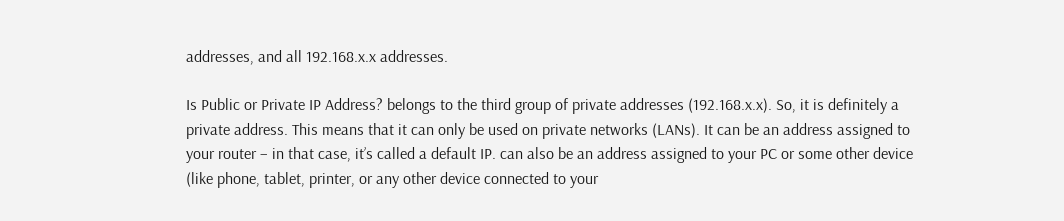addresses, and all 192.168.x.x addresses.

Is Public or Private IP Address? belongs to the third group of private addresses (192.168.x.x). So, it is definitely a private address. This means that it can only be used on private networks (LANs). It can be an address assigned to your router – in that case, it’s called a default IP. can also be an address assigned to your PC or some other device (like phone, tablet, printer, or any other device connected to your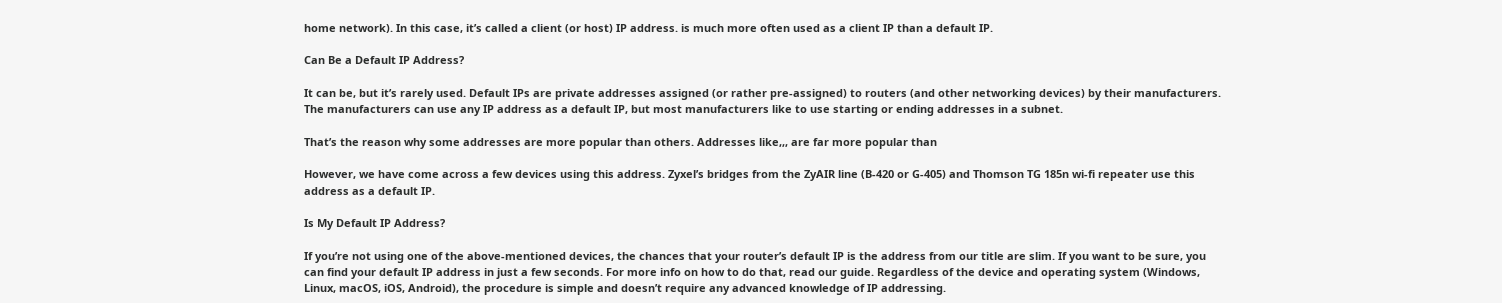home network). In this case, it’s called a client (or host) IP address. is much more often used as a client IP than a default IP.

Can Be a Default IP Address?

It can be, but it’s rarely used. Default IPs are private addresses assigned (or rather pre-assigned) to routers (and other networking devices) by their manufacturers. The manufacturers can use any IP address as a default IP, but most manufacturers like to use starting or ending addresses in a subnet.

That’s the reason why some addresses are more popular than others. Addresses like,,, are far more popular than

However, we have come across a few devices using this address. Zyxel’s bridges from the ZyAIR line (B-420 or G-405) and Thomson TG 185n wi-fi repeater use this address as a default IP.

Is My Default IP Address?

If you’re not using one of the above-mentioned devices, the chances that your router’s default IP is the address from our title are slim. If you want to be sure, you can find your default IP address in just a few seconds. For more info on how to do that, read our guide. Regardless of the device and operating system (Windows, Linux, macOS, iOS, Android), the procedure is simple and doesn’t require any advanced knowledge of IP addressing.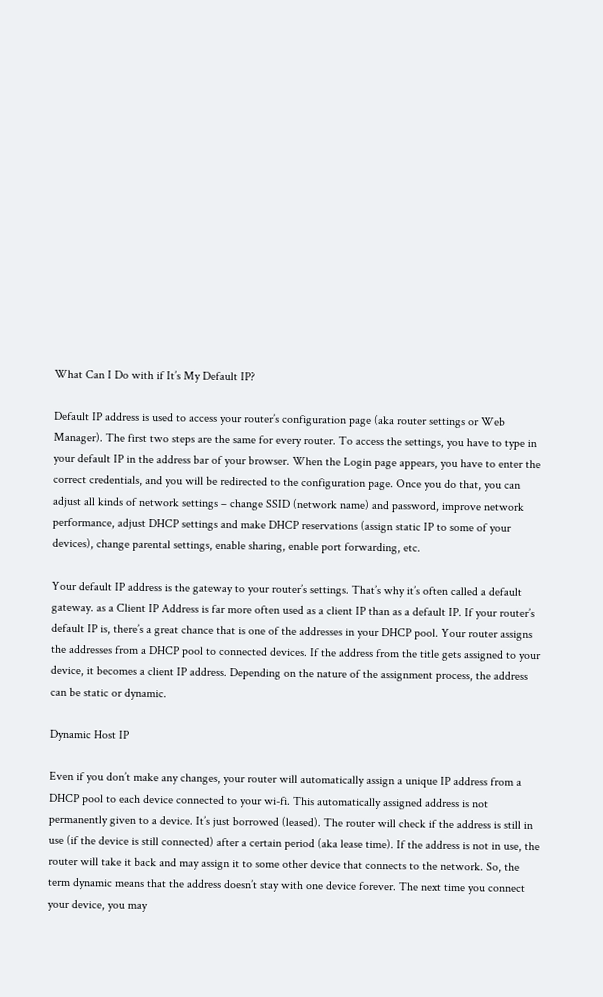What Can I Do with if It’s My Default IP?

Default IP address is used to access your router’s configuration page (aka router settings or Web Manager). The first two steps are the same for every router. To access the settings, you have to type in your default IP in the address bar of your browser. When the Login page appears, you have to enter the correct credentials, and you will be redirected to the configuration page. Once you do that, you can adjust all kinds of network settings – change SSID (network name) and password, improve network performance, adjust DHCP settings and make DHCP reservations (assign static IP to some of your devices), change parental settings, enable sharing, enable port forwarding, etc.

Your default IP address is the gateway to your router’s settings. That’s why it’s often called a default gateway. as a Client IP Address is far more often used as a client IP than as a default IP. If your router’s default IP is, there’s a great chance that is one of the addresses in your DHCP pool. Your router assigns the addresses from a DHCP pool to connected devices. If the address from the title gets assigned to your device, it becomes a client IP address. Depending on the nature of the assignment process, the address can be static or dynamic.

Dynamic Host IP

Even if you don’t make any changes, your router will automatically assign a unique IP address from a DHCP pool to each device connected to your wi-fi. This automatically assigned address is not permanently given to a device. It’s just borrowed (leased). The router will check if the address is still in use (if the device is still connected) after a certain period (aka lease time). If the address is not in use, the router will take it back and may assign it to some other device that connects to the network. So, the term dynamic means that the address doesn’t stay with one device forever. The next time you connect your device, you may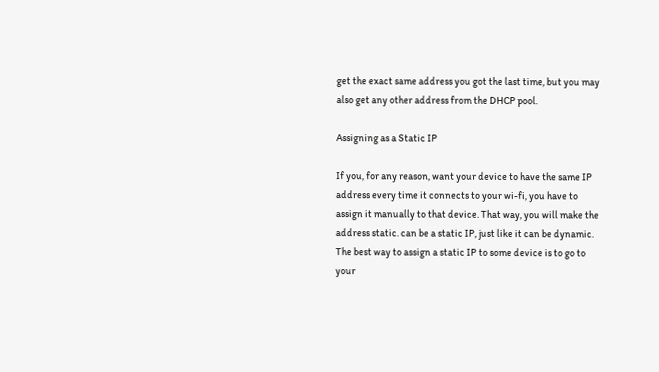get the exact same address you got the last time, but you may also get any other address from the DHCP pool.

Assigning as a Static IP

If you, for any reason, want your device to have the same IP address every time it connects to your wi-fi, you have to assign it manually to that device. That way, you will make the address static. can be a static IP, just like it can be dynamic. The best way to assign a static IP to some device is to go to your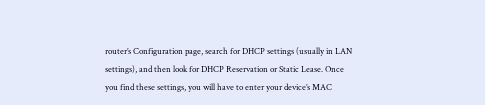router’s Configuration page, search for DHCP settings (usually in LAN settings), and then look for DHCP Reservation or Static Lease. Once you find these settings, you will have to enter your device’s MAC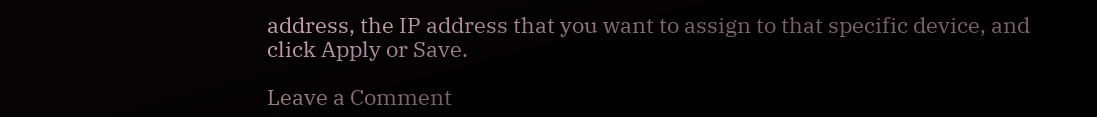address, the IP address that you want to assign to that specific device, and click Apply or Save.

Leave a Comment